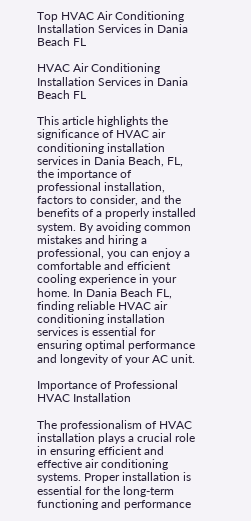Top HVAC Air Conditioning Installation Services in Dania Beach FL

HVAC Air Conditioning Installation Services in Dania Beach FL

This article highlights the significance of HVAC air conditioning installation services in Dania Beach, FL, the importance of professional installation, factors to consider, and the benefits of a properly installed system. By avoiding common mistakes and hiring a professional, you can enjoy a comfortable and efficient cooling experience in your home. In Dania Beach FL, finding reliable HVAC air conditioning installation services is essential for ensuring optimal performance and longevity of your AC unit.

Importance of Professional HVAC Installation

The professionalism of HVAC installation plays a crucial role in ensuring efficient and effective air conditioning systems. Proper installation is essential for the long-term functioning and performance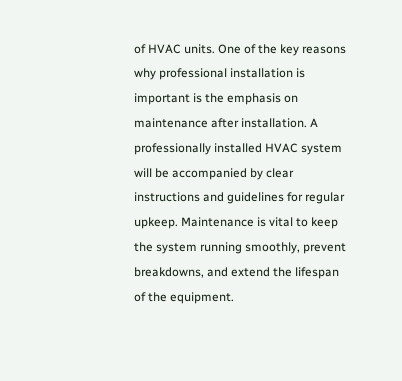of HVAC units. One of the key reasons why professional installation is important is the emphasis on maintenance after installation. A professionally installed HVAC system will be accompanied by clear instructions and guidelines for regular upkeep. Maintenance is vital to keep the system running smoothly, prevent breakdowns, and extend the lifespan of the equipment.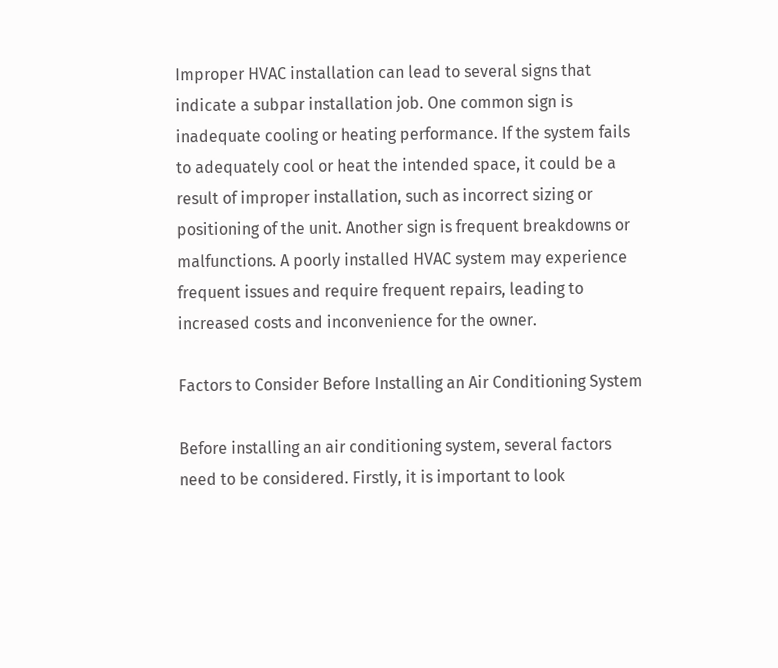Improper HVAC installation can lead to several signs that indicate a subpar installation job. One common sign is inadequate cooling or heating performance. If the system fails to adequately cool or heat the intended space, it could be a result of improper installation, such as incorrect sizing or positioning of the unit. Another sign is frequent breakdowns or malfunctions. A poorly installed HVAC system may experience frequent issues and require frequent repairs, leading to increased costs and inconvenience for the owner.

Factors to Consider Before Installing an Air Conditioning System

Before installing an air conditioning system, several factors need to be considered. Firstly, it is important to look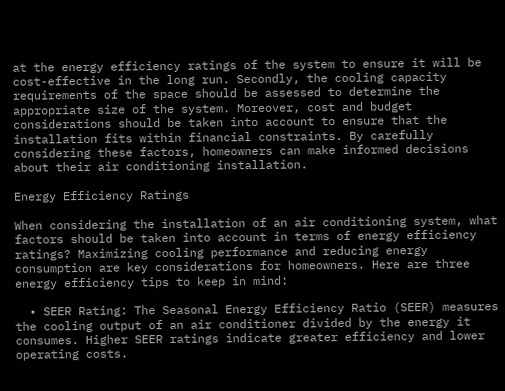at the energy efficiency ratings of the system to ensure it will be cost-effective in the long run. Secondly, the cooling capacity requirements of the space should be assessed to determine the appropriate size of the system. Moreover, cost and budget considerations should be taken into account to ensure that the installation fits within financial constraints. By carefully considering these factors, homeowners can make informed decisions about their air conditioning installation.

Energy Efficiency Ratings

When considering the installation of an air conditioning system, what factors should be taken into account in terms of energy efficiency ratings? Maximizing cooling performance and reducing energy consumption are key considerations for homeowners. Here are three energy efficiency tips to keep in mind:

  • SEER Rating: The Seasonal Energy Efficiency Ratio (SEER) measures the cooling output of an air conditioner divided by the energy it consumes. Higher SEER ratings indicate greater efficiency and lower operating costs.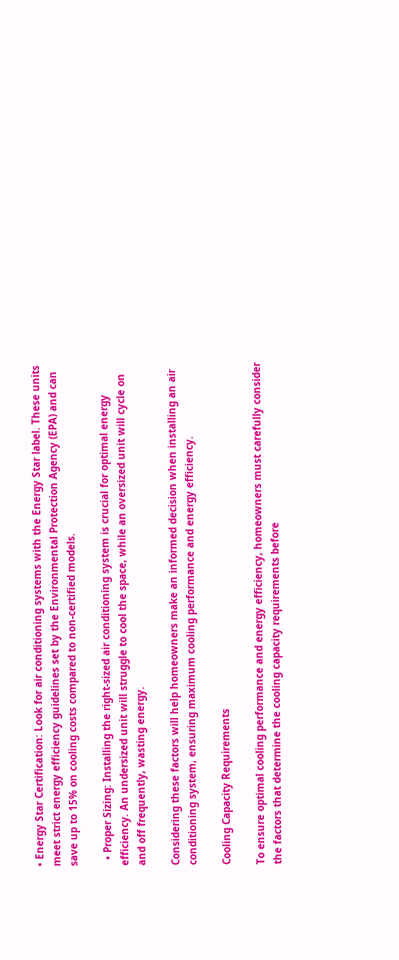• Energy Star Certification: Look for air conditioning systems with the Energy Star label. These units meet strict energy efficiency guidelines set by the Environmental Protection Agency (EPA) and can save up to 15% on cooling costs compared to non-certified models.

  • Proper Sizing: Installing the right-sized air conditioning system is crucial for optimal energy efficiency. An undersized unit will struggle to cool the space, while an oversized unit will cycle on and off frequently, wasting energy.

Considering these factors will help homeowners make an informed decision when installing an air conditioning system, ensuring maximum cooling performance and energy efficiency.

Cooling Capacity Requirements

To ensure optimal cooling performance and energy efficiency, homeowners must carefully consider the factors that determine the cooling capacity requirements before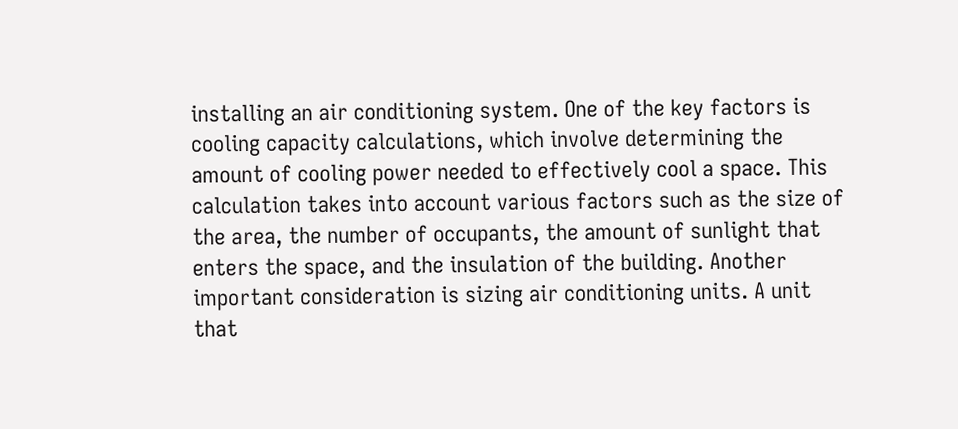installing an air conditioning system. One of the key factors is cooling capacity calculations, which involve determining the amount of cooling power needed to effectively cool a space. This calculation takes into account various factors such as the size of the area, the number of occupants, the amount of sunlight that enters the space, and the insulation of the building. Another important consideration is sizing air conditioning units. A unit that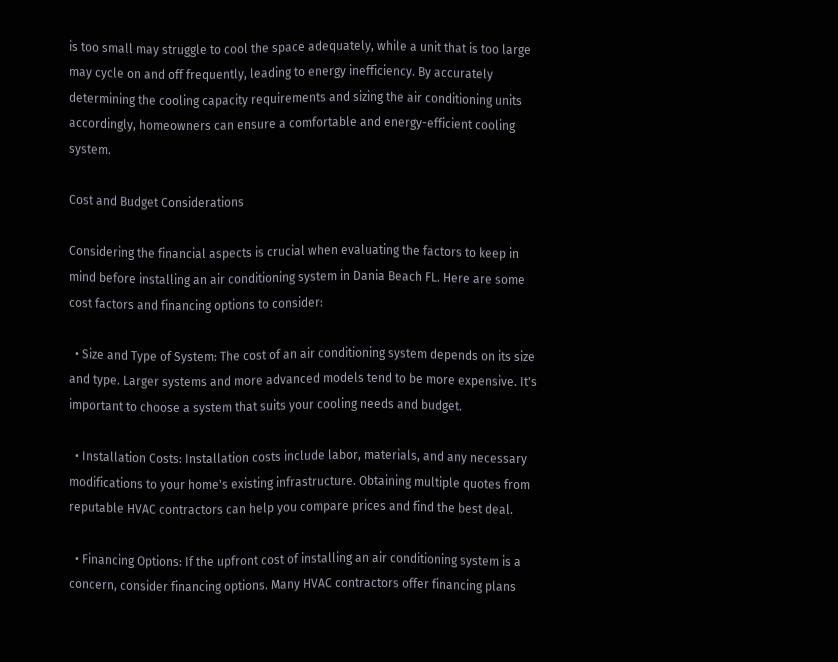is too small may struggle to cool the space adequately, while a unit that is too large may cycle on and off frequently, leading to energy inefficiency. By accurately determining the cooling capacity requirements and sizing the air conditioning units accordingly, homeowners can ensure a comfortable and energy-efficient cooling system.

Cost and Budget Considerations

Considering the financial aspects is crucial when evaluating the factors to keep in mind before installing an air conditioning system in Dania Beach FL. Here are some cost factors and financing options to consider:

  • Size and Type of System: The cost of an air conditioning system depends on its size and type. Larger systems and more advanced models tend to be more expensive. It's important to choose a system that suits your cooling needs and budget.

  • Installation Costs: Installation costs include labor, materials, and any necessary modifications to your home's existing infrastructure. Obtaining multiple quotes from reputable HVAC contractors can help you compare prices and find the best deal.

  • Financing Options: If the upfront cost of installing an air conditioning system is a concern, consider financing options. Many HVAC contractors offer financing plans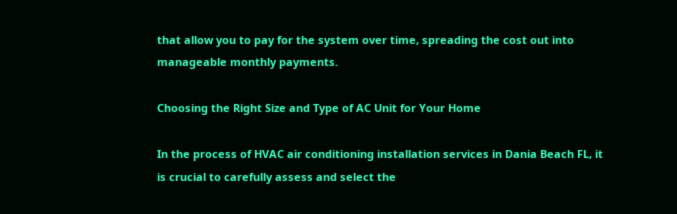that allow you to pay for the system over time, spreading the cost out into manageable monthly payments.

Choosing the Right Size and Type of AC Unit for Your Home

In the process of HVAC air conditioning installation services in Dania Beach FL, it is crucial to carefully assess and select the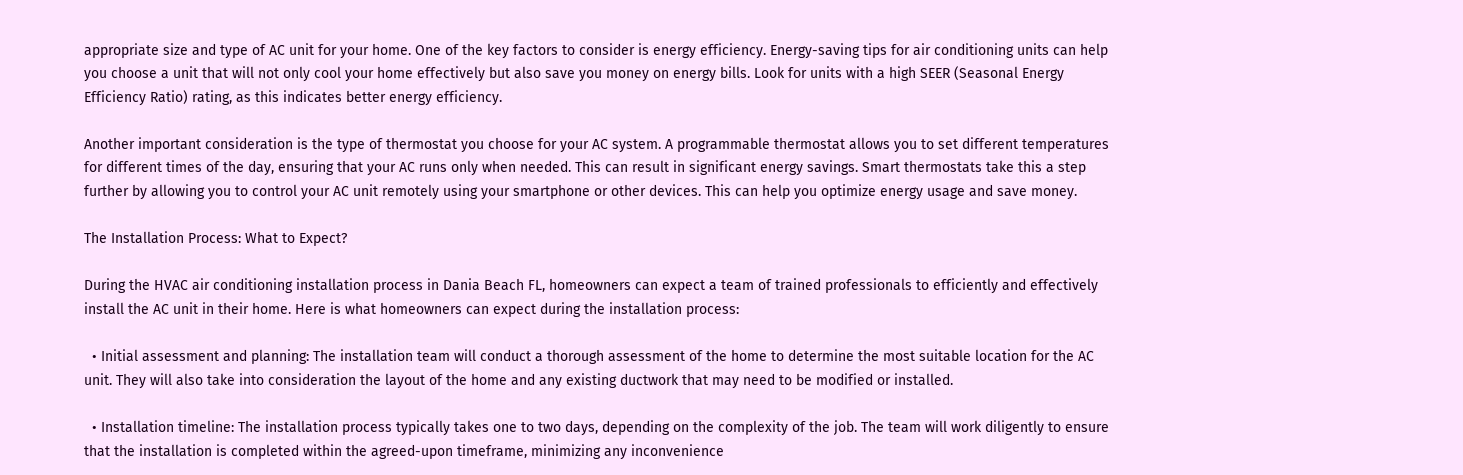appropriate size and type of AC unit for your home. One of the key factors to consider is energy efficiency. Energy-saving tips for air conditioning units can help you choose a unit that will not only cool your home effectively but also save you money on energy bills. Look for units with a high SEER (Seasonal Energy Efficiency Ratio) rating, as this indicates better energy efficiency.

Another important consideration is the type of thermostat you choose for your AC system. A programmable thermostat allows you to set different temperatures for different times of the day, ensuring that your AC runs only when needed. This can result in significant energy savings. Smart thermostats take this a step further by allowing you to control your AC unit remotely using your smartphone or other devices. This can help you optimize energy usage and save money.

The Installation Process: What to Expect?

During the HVAC air conditioning installation process in Dania Beach FL, homeowners can expect a team of trained professionals to efficiently and effectively install the AC unit in their home. Here is what homeowners can expect during the installation process:

  • Initial assessment and planning: The installation team will conduct a thorough assessment of the home to determine the most suitable location for the AC unit. They will also take into consideration the layout of the home and any existing ductwork that may need to be modified or installed.

  • Installation timeline: The installation process typically takes one to two days, depending on the complexity of the job. The team will work diligently to ensure that the installation is completed within the agreed-upon timeframe, minimizing any inconvenience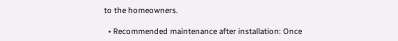to the homeowners.

  • Recommended maintenance after installation: Once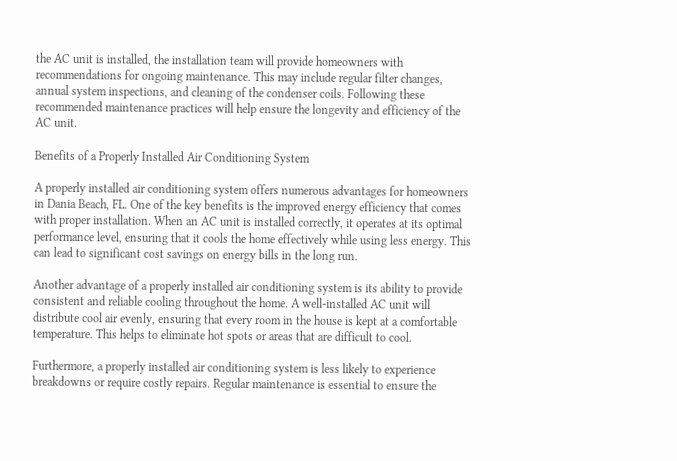the AC unit is installed, the installation team will provide homeowners with recommendations for ongoing maintenance. This may include regular filter changes, annual system inspections, and cleaning of the condenser coils. Following these recommended maintenance practices will help ensure the longevity and efficiency of the AC unit.

Benefits of a Properly Installed Air Conditioning System

A properly installed air conditioning system offers numerous advantages for homeowners in Dania Beach, FL. One of the key benefits is the improved energy efficiency that comes with proper installation. When an AC unit is installed correctly, it operates at its optimal performance level, ensuring that it cools the home effectively while using less energy. This can lead to significant cost savings on energy bills in the long run.

Another advantage of a properly installed air conditioning system is its ability to provide consistent and reliable cooling throughout the home. A well-installed AC unit will distribute cool air evenly, ensuring that every room in the house is kept at a comfortable temperature. This helps to eliminate hot spots or areas that are difficult to cool.

Furthermore, a properly installed air conditioning system is less likely to experience breakdowns or require costly repairs. Regular maintenance is essential to ensure the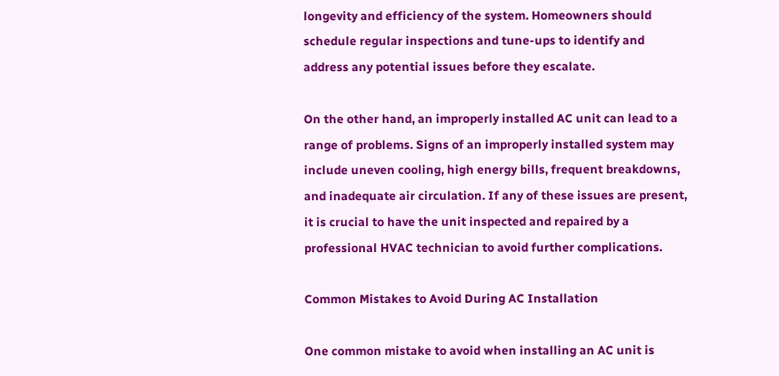longevity and efficiency of the system. Homeowners should schedule regular inspections and tune-ups to identify and address any potential issues before they escalate.

On the other hand, an improperly installed AC unit can lead to a range of problems. Signs of an improperly installed system may include uneven cooling, high energy bills, frequent breakdowns, and inadequate air circulation. If any of these issues are present, it is crucial to have the unit inspected and repaired by a professional HVAC technician to avoid further complications.

Common Mistakes to Avoid During AC Installation

One common mistake to avoid when installing an AC unit is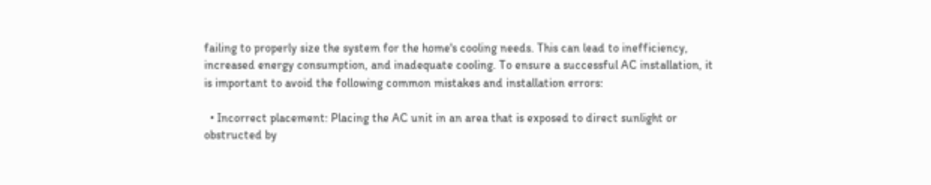failing to properly size the system for the home's cooling needs. This can lead to inefficiency, increased energy consumption, and inadequate cooling. To ensure a successful AC installation, it is important to avoid the following common mistakes and installation errors:

  • Incorrect placement: Placing the AC unit in an area that is exposed to direct sunlight or obstructed by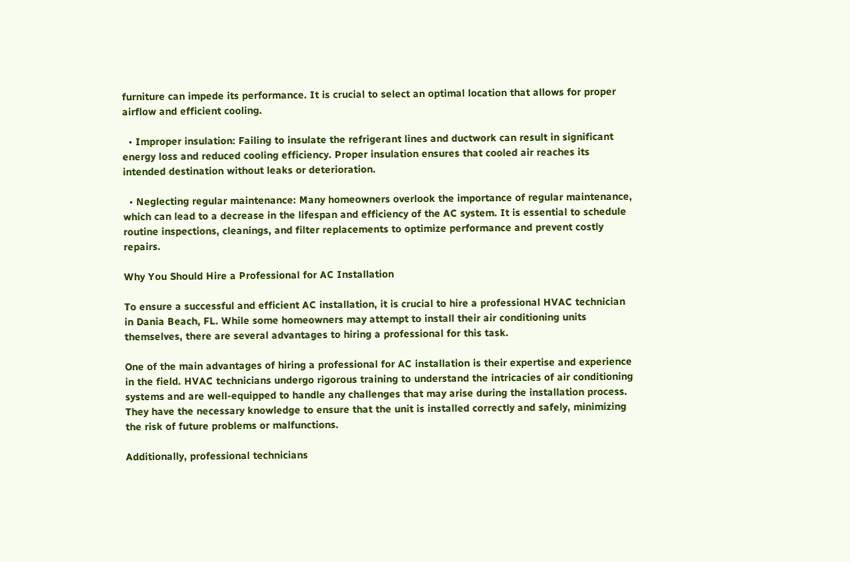furniture can impede its performance. It is crucial to select an optimal location that allows for proper airflow and efficient cooling.

  • Improper insulation: Failing to insulate the refrigerant lines and ductwork can result in significant energy loss and reduced cooling efficiency. Proper insulation ensures that cooled air reaches its intended destination without leaks or deterioration.

  • Neglecting regular maintenance: Many homeowners overlook the importance of regular maintenance, which can lead to a decrease in the lifespan and efficiency of the AC system. It is essential to schedule routine inspections, cleanings, and filter replacements to optimize performance and prevent costly repairs.

Why You Should Hire a Professional for AC Installation

To ensure a successful and efficient AC installation, it is crucial to hire a professional HVAC technician in Dania Beach, FL. While some homeowners may attempt to install their air conditioning units themselves, there are several advantages to hiring a professional for this task.

One of the main advantages of hiring a professional for AC installation is their expertise and experience in the field. HVAC technicians undergo rigorous training to understand the intricacies of air conditioning systems and are well-equipped to handle any challenges that may arise during the installation process. They have the necessary knowledge to ensure that the unit is installed correctly and safely, minimizing the risk of future problems or malfunctions.

Additionally, professional technicians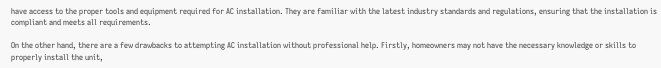have access to the proper tools and equipment required for AC installation. They are familiar with the latest industry standards and regulations, ensuring that the installation is compliant and meets all requirements.

On the other hand, there are a few drawbacks to attempting AC installation without professional help. Firstly, homeowners may not have the necessary knowledge or skills to properly install the unit,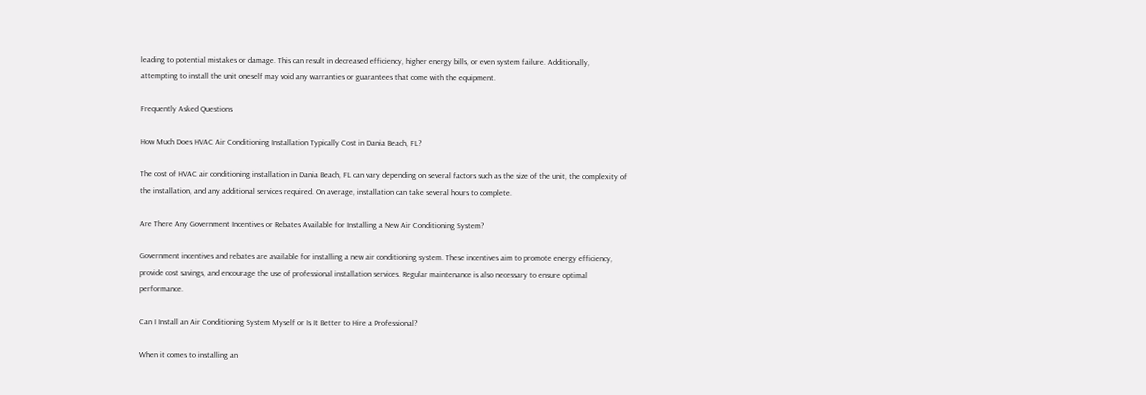leading to potential mistakes or damage. This can result in decreased efficiency, higher energy bills, or even system failure. Additionally, attempting to install the unit oneself may void any warranties or guarantees that come with the equipment.

Frequently Asked Questions

How Much Does HVAC Air Conditioning Installation Typically Cost in Dania Beach, FL?

The cost of HVAC air conditioning installation in Dania Beach, FL can vary depending on several factors such as the size of the unit, the complexity of the installation, and any additional services required. On average, installation can take several hours to complete.

Are There Any Government Incentives or Rebates Available for Installing a New Air Conditioning System?

Government incentives and rebates are available for installing a new air conditioning system. These incentives aim to promote energy efficiency, provide cost savings, and encourage the use of professional installation services. Regular maintenance is also necessary to ensure optimal performance.

Can I Install an Air Conditioning System Myself or Is It Better to Hire a Professional?

When it comes to installing an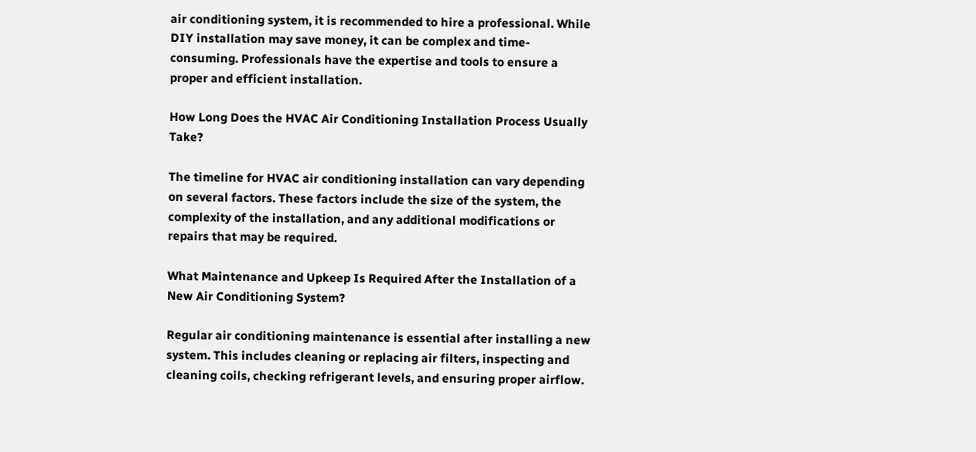air conditioning system, it is recommended to hire a professional. While DIY installation may save money, it can be complex and time-consuming. Professionals have the expertise and tools to ensure a proper and efficient installation.

How Long Does the HVAC Air Conditioning Installation Process Usually Take?

The timeline for HVAC air conditioning installation can vary depending on several factors. These factors include the size of the system, the complexity of the installation, and any additional modifications or repairs that may be required.

What Maintenance and Upkeep Is Required After the Installation of a New Air Conditioning System?

Regular air conditioning maintenance is essential after installing a new system. This includes cleaning or replacing air filters, inspecting and cleaning coils, checking refrigerant levels, and ensuring proper airflow.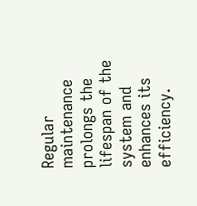Regular maintenance prolongs the lifespan of the system and enhances its efficiency.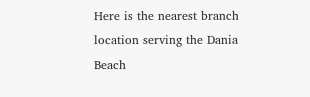Here is the nearest branch location serving the Dania Beach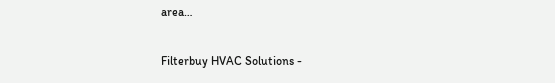area…

Filterbuy HVAC Solutions -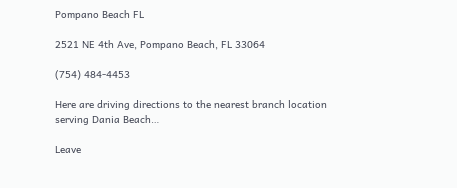Pompano Beach FL

2521 NE 4th Ave, Pompano Beach, FL 33064

(754) 484-4453

Here are driving directions to the nearest branch location serving Dania Beach…

Leave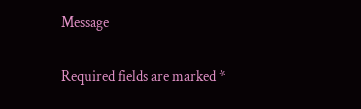Message

Required fields are marked *